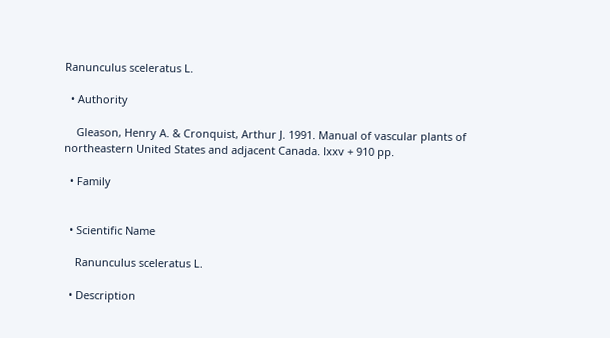Ranunculus sceleratus L.

  • Authority

    Gleason, Henry A. & Cronquist, Arthur J. 1991. Manual of vascular plants of northeastern United States and adjacent Canada. lxxv + 910 pp.

  • Family


  • Scientific Name

    Ranunculus sceleratus L.

  • Description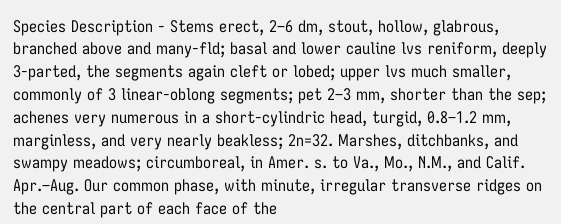Species Description - Stems erect, 2–6 dm, stout, hollow, glabrous, branched above and many-fld; basal and lower cauline lvs reniform, deeply 3-parted, the segments again cleft or lobed; upper lvs much smaller, commonly of 3 linear-oblong segments; pet 2–3 mm, shorter than the sep; achenes very numerous in a short-cylindric head, turgid, 0.8–1.2 mm, marginless, and very nearly beakless; 2n=32. Marshes, ditchbanks, and swampy meadows; circumboreal, in Amer. s. to Va., Mo., N.M., and Calif. Apr.–Aug. Our common phase, with minute, irregular transverse ridges on the central part of each face of the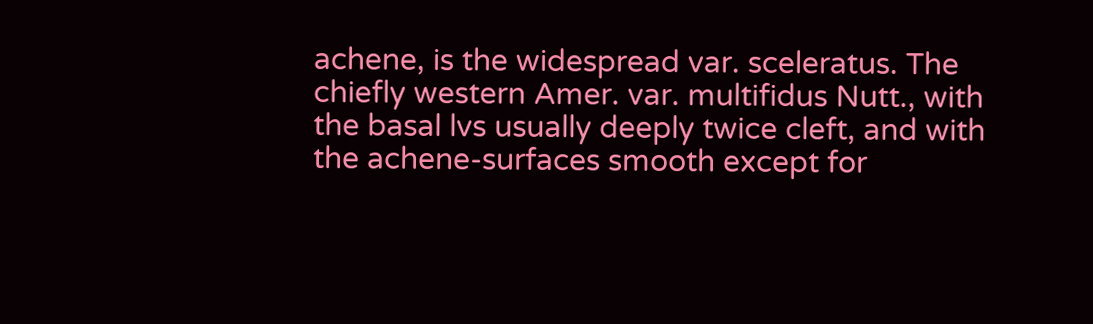achene, is the widespread var. sceleratus. The chiefly western Amer. var. multifidus Nutt., with the basal lvs usually deeply twice cleft, and with the achene-surfaces smooth except for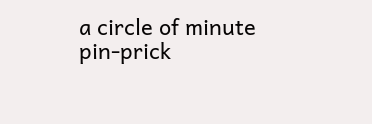a circle of minute pin-prick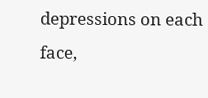depressions on each face,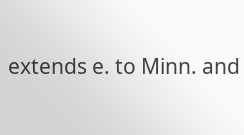extends e. to Minn. and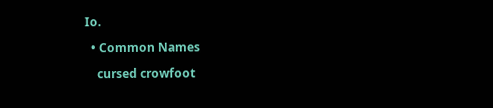Io.

  • Common Names

    cursed crowfoot